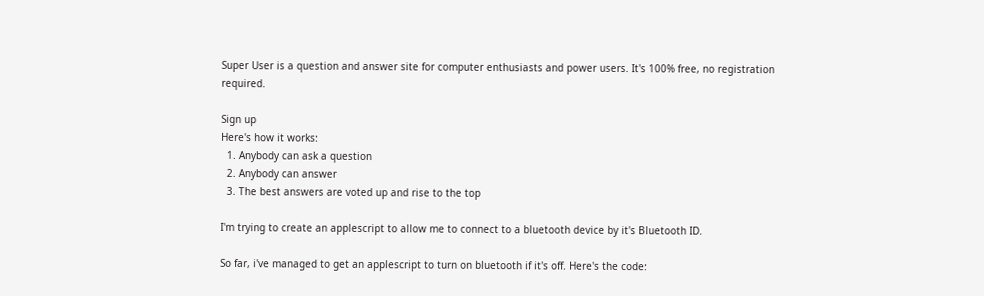Super User is a question and answer site for computer enthusiasts and power users. It's 100% free, no registration required.

Sign up
Here's how it works:
  1. Anybody can ask a question
  2. Anybody can answer
  3. The best answers are voted up and rise to the top

I'm trying to create an applescript to allow me to connect to a bluetooth device by it's Bluetooth ID.

So far, i've managed to get an applescript to turn on bluetooth if it's off. Here's the code: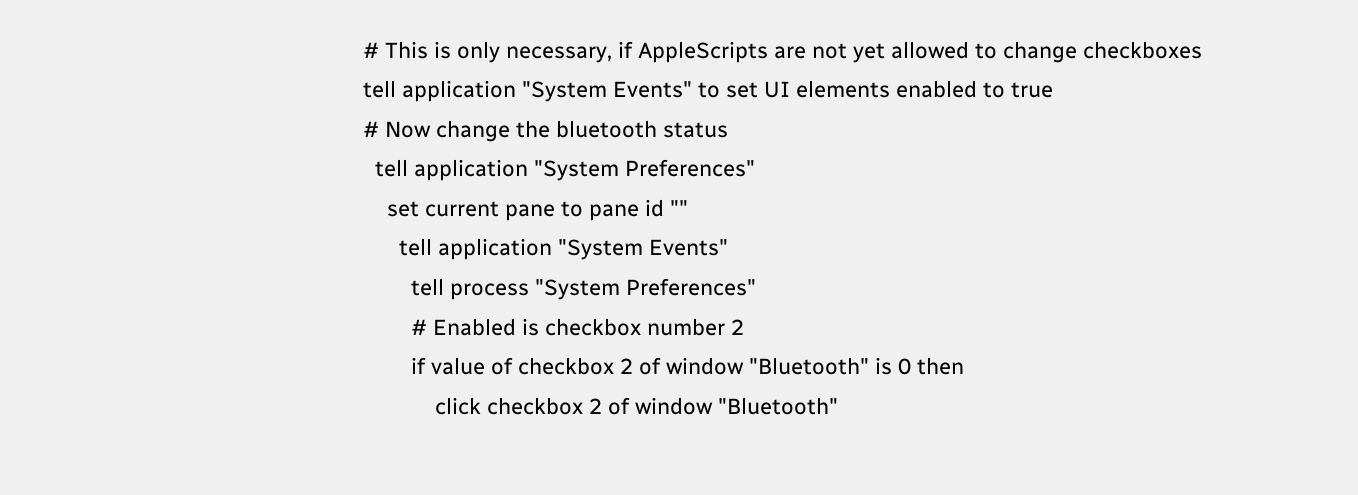# This is only necessary, if AppleScripts are not yet allowed to change checkboxes
tell application "System Events" to set UI elements enabled to true
# Now change the bluetooth status
  tell application "System Preferences"
    set current pane to pane id ""
      tell application "System Events"
        tell process "System Preferences"
        # Enabled is checkbox number 2
        if value of checkbox 2 of window "Bluetooth" is 0 then
            click checkbox 2 of window "Bluetooth"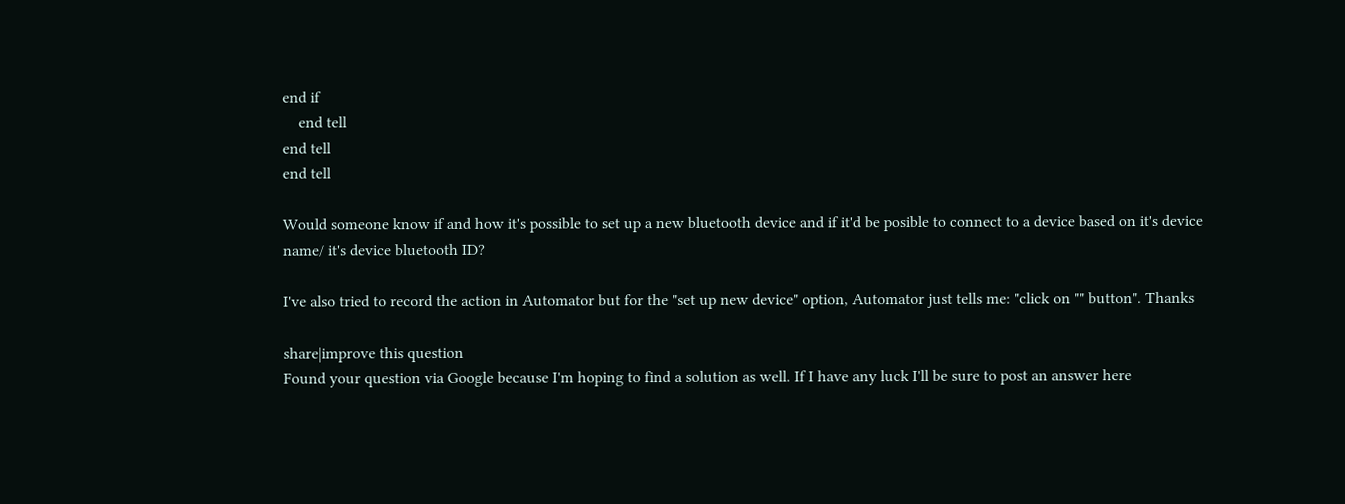end if
    end tell
end tell
end tell

Would someone know if and how it's possible to set up a new bluetooth device and if it'd be posible to connect to a device based on it's device name/ it's device bluetooth ID?

I've also tried to record the action in Automator but for the "set up new device" option, Automator just tells me: "click on "" button". Thanks

share|improve this question
Found your question via Google because I'm hoping to find a solution as well. If I have any luck I'll be sure to post an answer here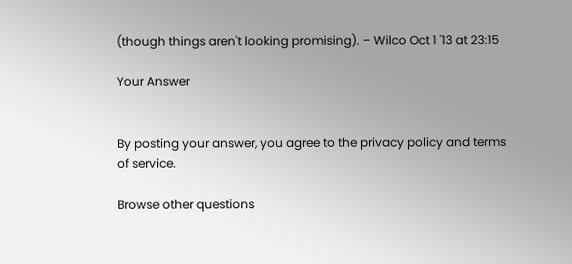(though things aren't looking promising). – Wilco Oct 1 '13 at 23:15

Your Answer


By posting your answer, you agree to the privacy policy and terms of service.

Browse other questions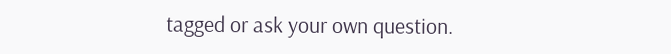tagged or ask your own question.